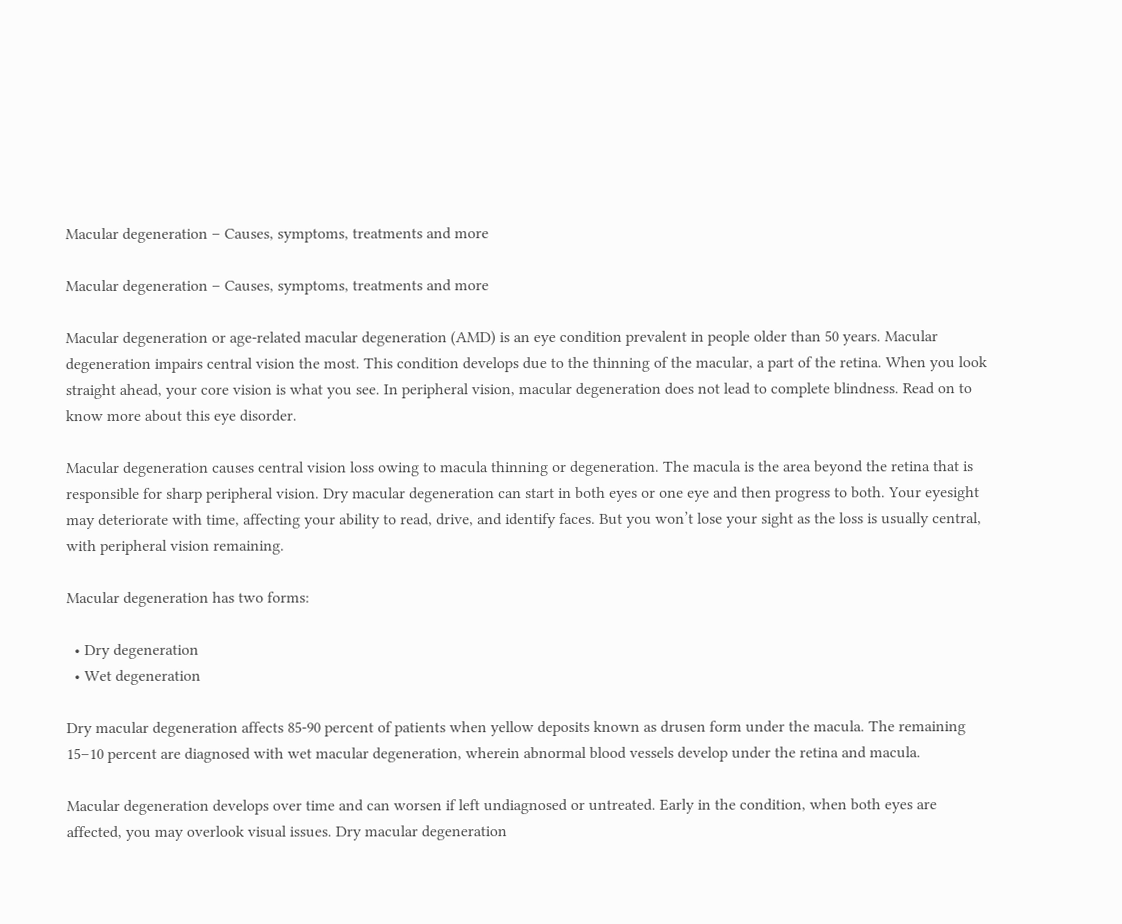Macular degeneration – Causes, symptoms, treatments and more

Macular degeneration – Causes, symptoms, treatments and more

Macular degeneration or age-related macular degeneration (AMD) is an eye condition prevalent in people older than 50 years. Macular degeneration impairs central vision the most. This condition develops due to the thinning of the macular, a part of the retina. When you look straight ahead, your core vision is what you see. In peripheral vision, macular degeneration does not lead to complete blindness. Read on to know more about this eye disorder.

Macular degeneration causes central vision loss owing to macula thinning or degeneration. The macula is the area beyond the retina that is responsible for sharp peripheral vision. Dry macular degeneration can start in both eyes or one eye and then progress to both. Your eyesight may deteriorate with time, affecting your ability to read, drive, and identify faces. But you won’t lose your sight as the loss is usually central, with peripheral vision remaining.

Macular degeneration has two forms:

  • Dry degeneration
  • Wet degeneration

Dry macular degeneration affects 85-90 percent of patients when yellow deposits known as drusen form under the macula. The remaining 15–10 percent are diagnosed with wet macular degeneration, wherein abnormal blood vessels develop under the retina and macula.

Macular degeneration develops over time and can worsen if left undiagnosed or untreated. Early in the condition, when both eyes are affected, you may overlook visual issues. Dry macular degeneration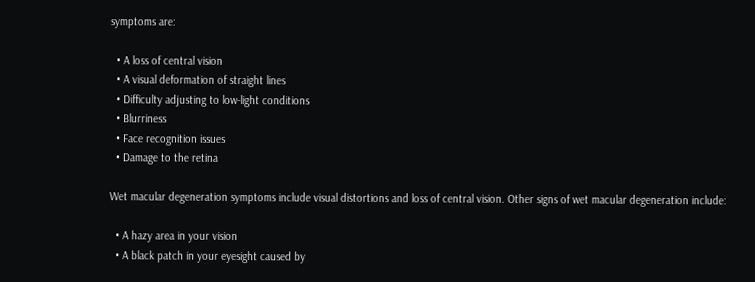symptoms are:

  • A loss of central vision
  • A visual deformation of straight lines
  • Difficulty adjusting to low-light conditions
  • Blurriness
  • Face recognition issues
  • Damage to the retina

Wet macular degeneration symptoms include visual distortions and loss of central vision. Other signs of wet macular degeneration include:

  • A hazy area in your vision
  • A black patch in your eyesight caused by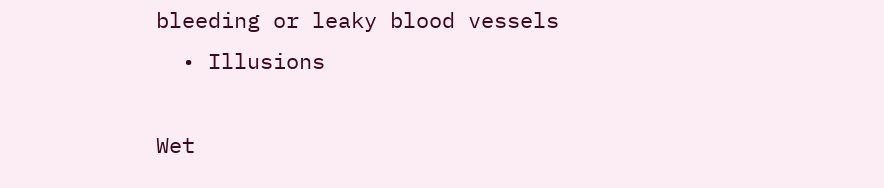bleeding or leaky blood vessels
  • Illusions

Wet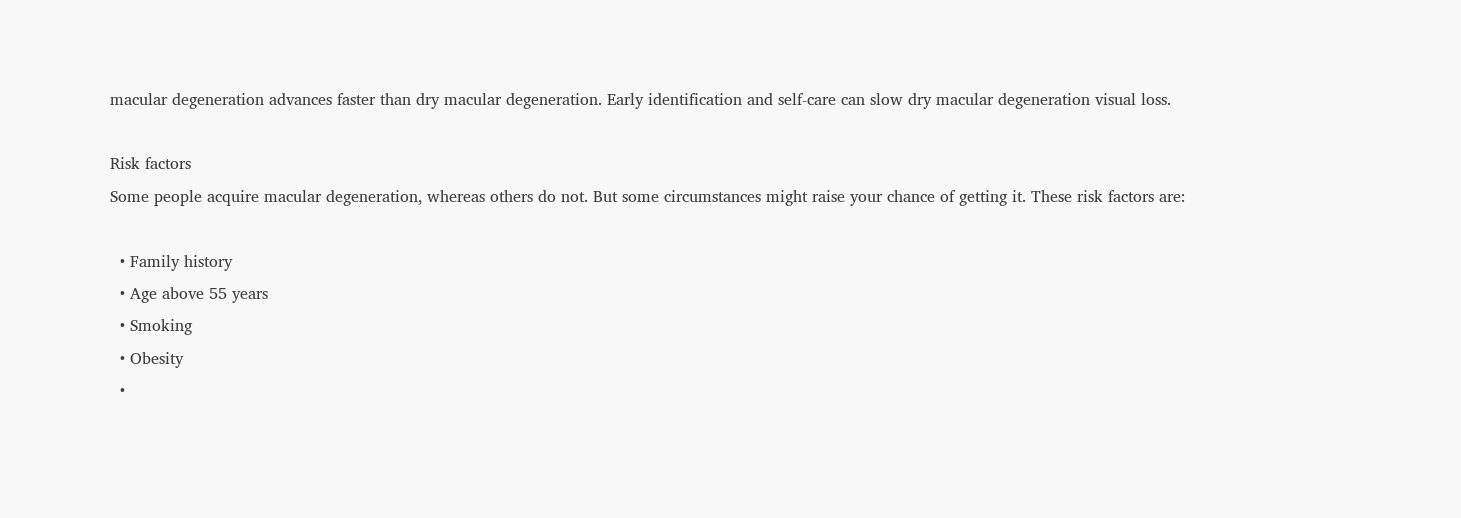macular degeneration advances faster than dry macular degeneration. Early identification and self-care can slow dry macular degeneration visual loss.

Risk factors
Some people acquire macular degeneration, whereas others do not. But some circumstances might raise your chance of getting it. These risk factors are:

  • Family history
  • Age above 55 years
  • Smoking
  • Obesity
  •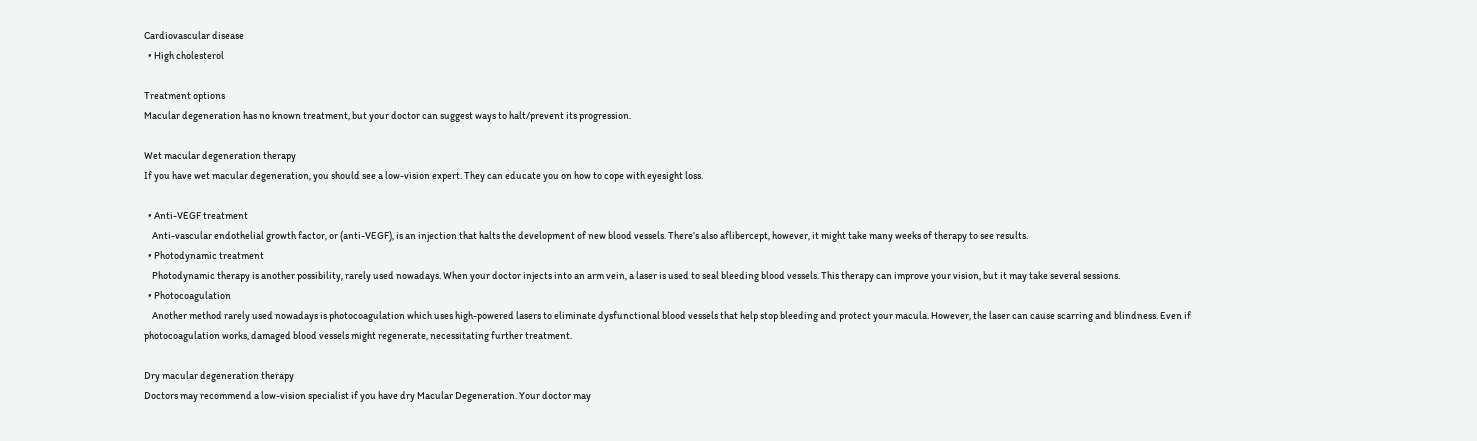Cardiovascular disease
  • High cholesterol

Treatment options
Macular degeneration has no known treatment, but your doctor can suggest ways to halt/prevent its progression.

Wet macular degeneration therapy
If you have wet macular degeneration, you should see a low-vision expert. They can educate you on how to cope with eyesight loss.

  • Anti-VEGF treatment
    Anti-vascular endothelial growth factor, or (anti-VEGF), is an injection that halts the development of new blood vessels. There’s also aflibercept, however, it might take many weeks of therapy to see results.
  • Photodynamic treatment
    Photodynamic therapy is another possibility, rarely used nowadays. When your doctor injects into an arm vein, a laser is used to seal bleeding blood vessels. This therapy can improve your vision, but it may take several sessions.
  • Photocoagulation
    Another method rarely used nowadays is photocoagulation which uses high-powered lasers to eliminate dysfunctional blood vessels that help stop bleeding and protect your macula. However, the laser can cause scarring and blindness. Even if photocoagulation works, damaged blood vessels might regenerate, necessitating further treatment.

Dry macular degeneration therapy
Doctors may recommend a low-vision specialist if you have dry Macular Degeneration. Your doctor may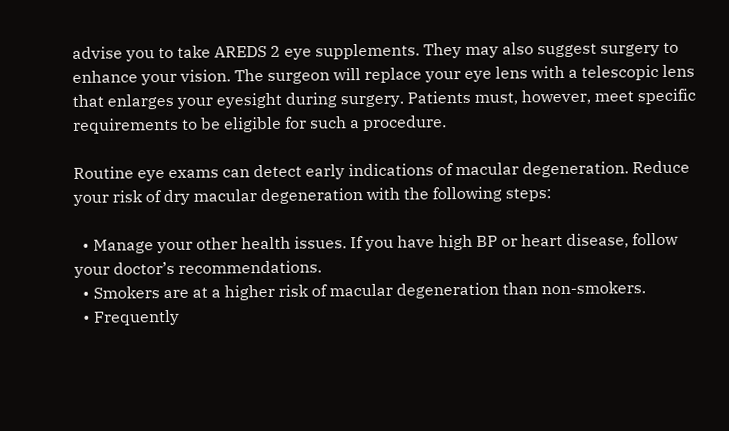advise you to take AREDS 2 eye supplements. They may also suggest surgery to enhance your vision. The surgeon will replace your eye lens with a telescopic lens that enlarges your eyesight during surgery. Patients must, however, meet specific requirements to be eligible for such a procedure.

Routine eye exams can detect early indications of macular degeneration. Reduce your risk of dry macular degeneration with the following steps:

  • Manage your other health issues. If you have high BP or heart disease, follow your doctor’s recommendations.
  • Smokers are at a higher risk of macular degeneration than non-smokers.
  • Frequently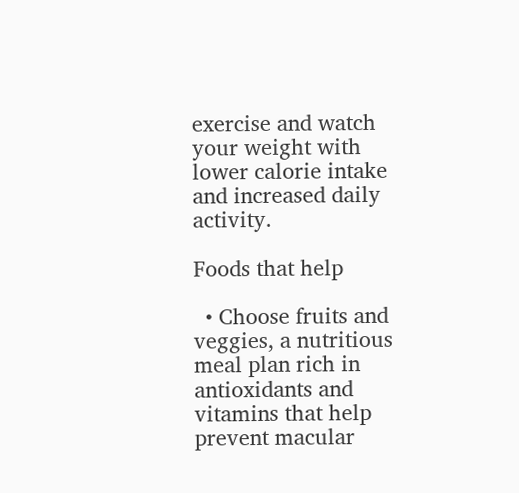exercise and watch your weight with lower calorie intake and increased daily activity.

Foods that help

  • Choose fruits and veggies, a nutritious meal plan rich in antioxidants and vitamins that help prevent macular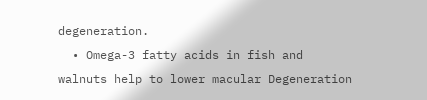degeneration.
  • Omega-3 fatty acids in fish and walnuts help to lower macular Degeneration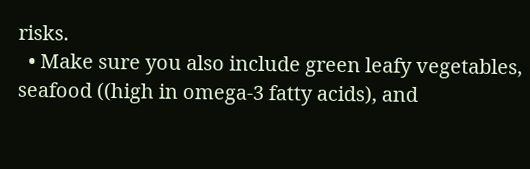risks.
  • Make sure you also include green leafy vegetables, seafood ((high in omega-3 fatty acids), and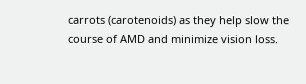carrots (carotenoids) as they help slow the course of AMD and minimize vision loss.